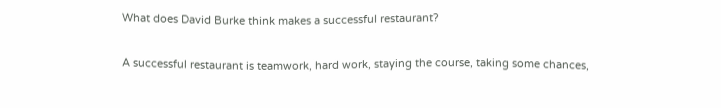What does David Burke think makes a successful restaurant?

A successful restaurant is teamwork, hard work, staying the course, taking some chances,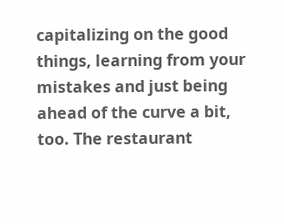capitalizing on the good things, learning from your mistakes and just being ahead of the curve a bit, too. The restaurant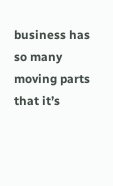business has so many moving parts that it’s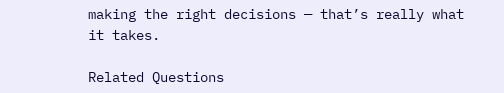making the right decisions — that’s really what it takes.

Related Questions